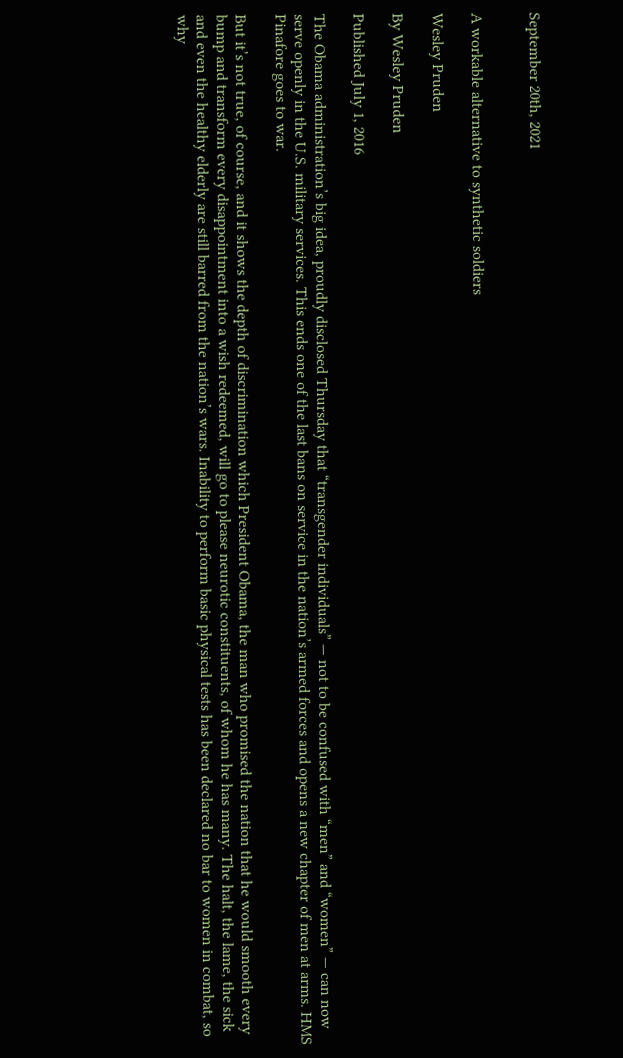September 20th, 2021


A workable alternative to synthetic soldiers

Wesley Pruden

By Wesley Pruden

Published July 1, 2016

The Obama administration’s big idea, proudly disclosed Thursday that “transgender individuals” — not to be confused with “men” and “women” — can now serve openly in the U.S. military services. This ends one of the last bans on service in the nation’s armed forces and opens a new chapter of men at arms. HMS Pinafore goes to war.

But it’s not true, of course, and it shows the depth of discrimination which President Obama, the man who promised the nation that he would smooth every bump and transform every disappointment into a wish redeemed, will go to please neurotic constituents, of whom he has many. The halt, the lame, the sick and even the healthy elderly are still barred from the nation’s wars. Inability to perform basic physical tests has been declared no bar to women in combat, so why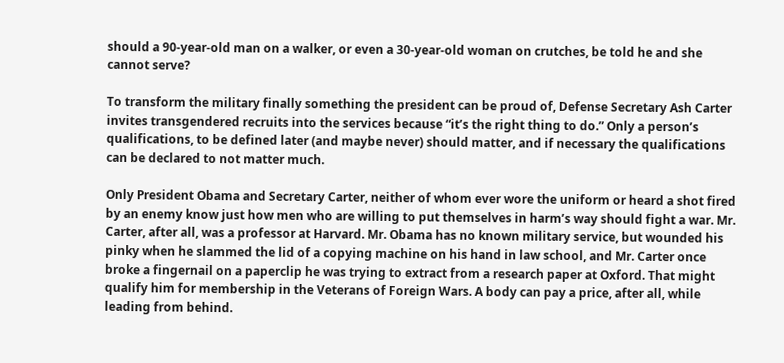should a 90-year-old man on a walker, or even a 30-year-old woman on crutches, be told he and she cannot serve?

To transform the military finally something the president can be proud of, Defense Secretary Ash Carter invites transgendered recruits into the services because “it’s the right thing to do.” Only a person’s qualifications, to be defined later (and maybe never) should matter, and if necessary the qualifications can be declared to not matter much.

Only President Obama and Secretary Carter, neither of whom ever wore the uniform or heard a shot fired by an enemy know just how men who are willing to put themselves in harm’s way should fight a war. Mr. Carter, after all, was a professor at Harvard. Mr. Obama has no known military service, but wounded his pinky when he slammed the lid of a copying machine on his hand in law school, and Mr. Carter once broke a fingernail on a paperclip he was trying to extract from a research paper at Oxford. That might qualify him for membership in the Veterans of Foreign Wars. A body can pay a price, after all, while leading from behind.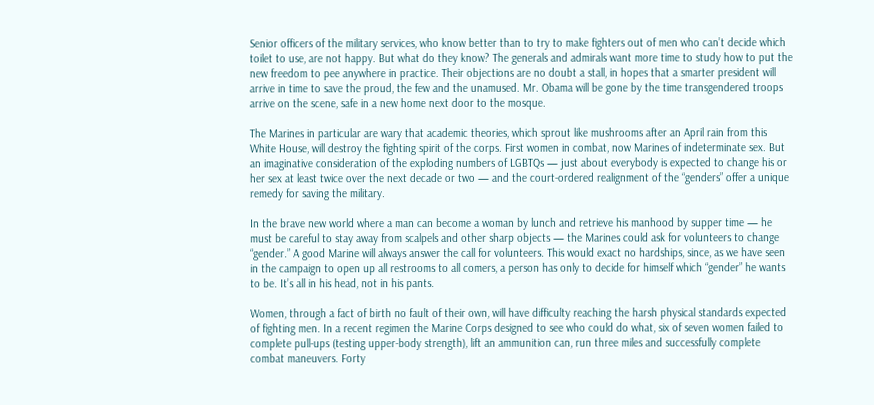Senior officers of the military services, who know better than to try to make fighters out of men who can’t decide which toilet to use, are not happy. But what do they know? The generals and admirals want more time to study how to put the new freedom to pee anywhere in practice. Their objections are no doubt a stall, in hopes that a smarter president will arrive in time to save the proud, the few and the unamused. Mr. Obama will be gone by the time transgendered troops arrive on the scene, safe in a new home next door to the mosque.

The Marines in particular are wary that academic theories, which sprout like mushrooms after an April rain from this White House, will destroy the fighting spirit of the corps. First women in combat, now Marines of indeterminate sex. But an imaginative consideration of the exploding numbers of LGBTQs — just about everybody is expected to change his or her sex at least twice over the next decade or two — and the court-ordered realignment of the “genders” offer a unique remedy for saving the military.

In the brave new world where a man can become a woman by lunch and retrieve his manhood by supper time — he must be careful to stay away from scalpels and other sharp objects — the Marines could ask for volunteers to change “gender.” A good Marine will always answer the call for volunteers. This would exact no hardships, since, as we have seen in the campaign to open up all restrooms to all comers, a person has only to decide for himself which “gender” he wants to be. It’s all in his head, not in his pants.

Women, through a fact of birth no fault of their own, will have difficulty reaching the harsh physical standards expected of fighting men. In a recent regimen the Marine Corps designed to see who could do what, six of seven women failed to complete pull-ups (testing upper-body strength), lift an ammunition can, run three miles and successfully complete combat maneuvers. Forty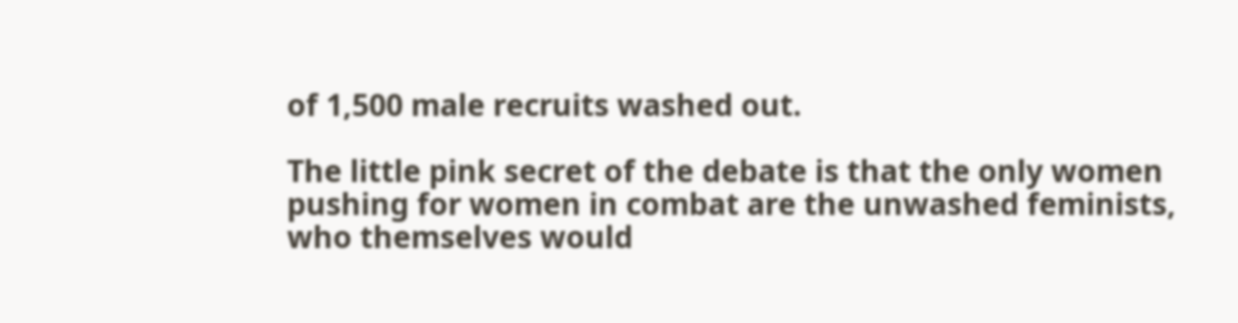of 1,500 male recruits washed out.

The little pink secret of the debate is that the only women pushing for women in combat are the unwashed feminists, who themselves would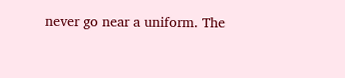never go near a uniform. The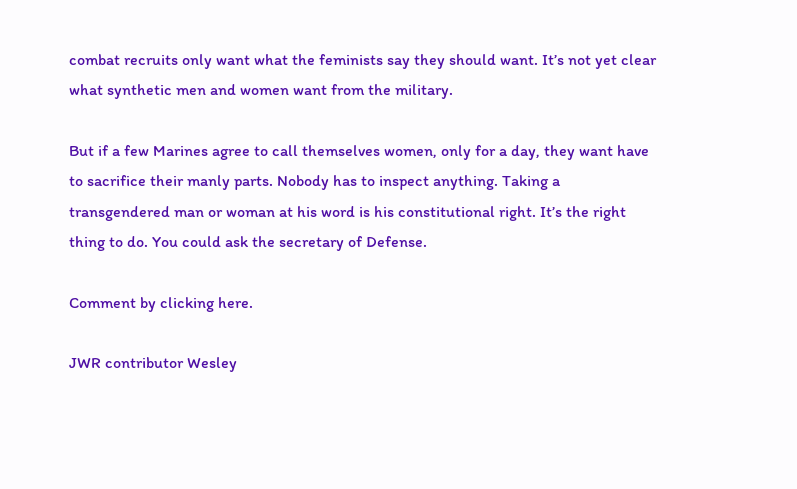combat recruits only want what the feminists say they should want. It’s not yet clear what synthetic men and women want from the military.

But if a few Marines agree to call themselves women, only for a day, they want have to sacrifice their manly parts. Nobody has to inspect anything. Taking a transgendered man or woman at his word is his constitutional right. It’s the right thing to do. You could ask the secretary of Defense.

Comment by clicking here.

JWR contributor Wesley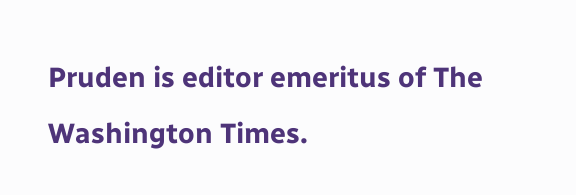Pruden is editor emeritus of The Washington Times.